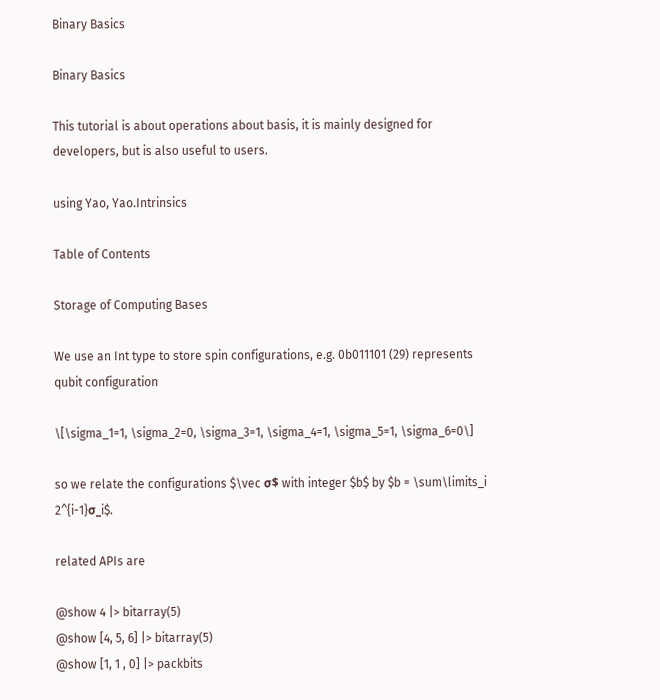Binary Basics

Binary Basics

This tutorial is about operations about basis, it is mainly designed for developers, but is also useful to users.

using Yao, Yao.Intrinsics

Table of Contents

Storage of Computing Bases

We use an Int type to store spin configurations, e.g. 0b011101 (29) represents qubit configuration

\[\sigma_1=1, \sigma_2=0, \sigma_3=1, \sigma_4=1, \sigma_5=1, \sigma_6=0\]

so we relate the configurations $\vec σ$ with integer $b$ by $b = \sum\limits_i 2^{i-1}σ_i$.

related APIs are

@show 4 |> bitarray(5)
@show [4, 5, 6] |> bitarray(5)
@show [1, 1 , 0] |> packbits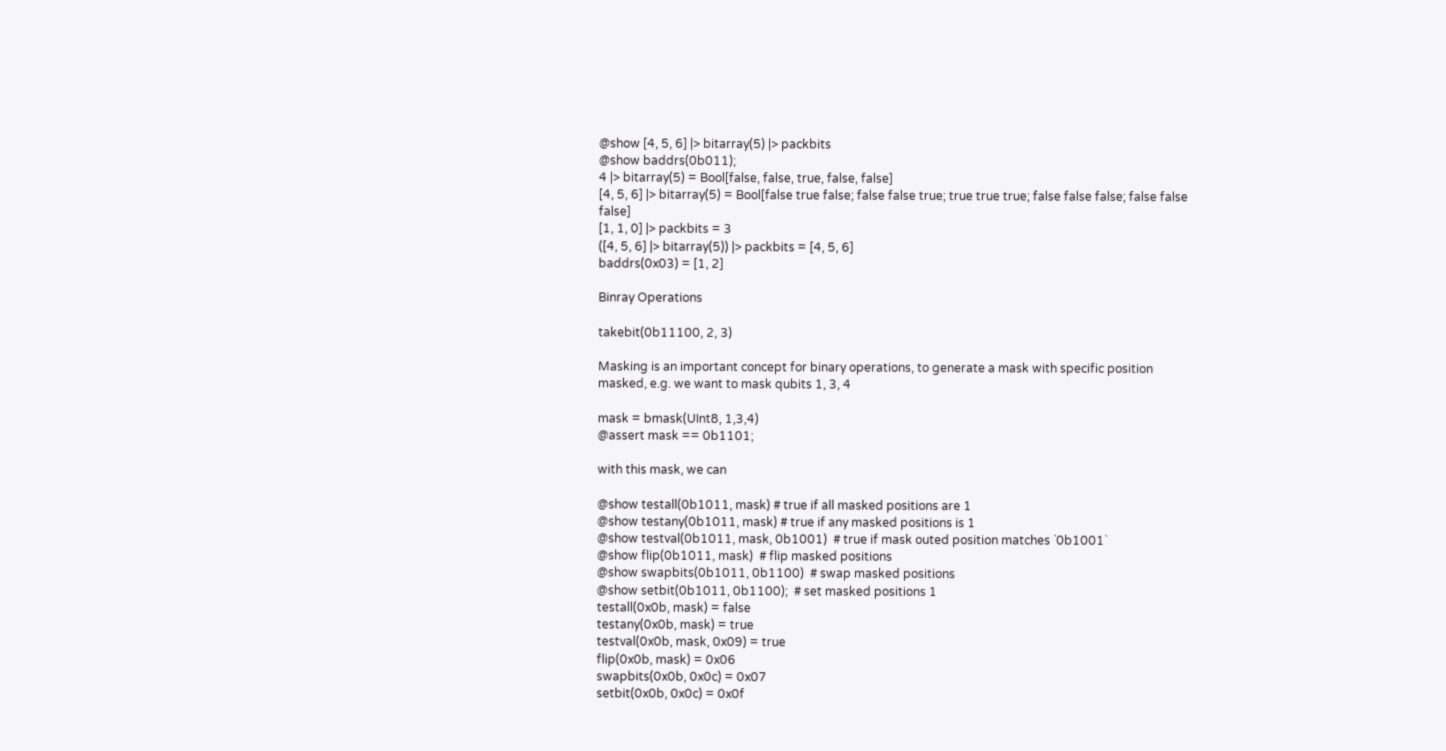@show [4, 5, 6] |> bitarray(5) |> packbits
@show baddrs(0b011);
4 |> bitarray(5) = Bool[false, false, true, false, false]
[4, 5, 6] |> bitarray(5) = Bool[false true false; false false true; true true true; false false false; false false false]
[1, 1, 0] |> packbits = 3
([4, 5, 6] |> bitarray(5)) |> packbits = [4, 5, 6]
baddrs(0x03) = [1, 2]

Binray Operations

takebit(0b11100, 2, 3)

Masking is an important concept for binary operations, to generate a mask with specific position masked, e.g. we want to mask qubits 1, 3, 4

mask = bmask(UInt8, 1,3,4)
@assert mask == 0b1101;

with this mask, we can

@show testall(0b1011, mask) # true if all masked positions are 1
@show testany(0b1011, mask) # true if any masked positions is 1
@show testval(0b1011, mask, 0b1001)  # true if mask outed position matches `0b1001`
@show flip(0b1011, mask)  # flip masked positions
@show swapbits(0b1011, 0b1100)  # swap masked positions
@show setbit(0b1011, 0b1100);  # set masked positions 1
testall(0x0b, mask) = false
testany(0x0b, mask) = true
testval(0x0b, mask, 0x09) = true
flip(0x0b, mask) = 0x06
swapbits(0x0b, 0x0c) = 0x07
setbit(0x0b, 0x0c) = 0x0f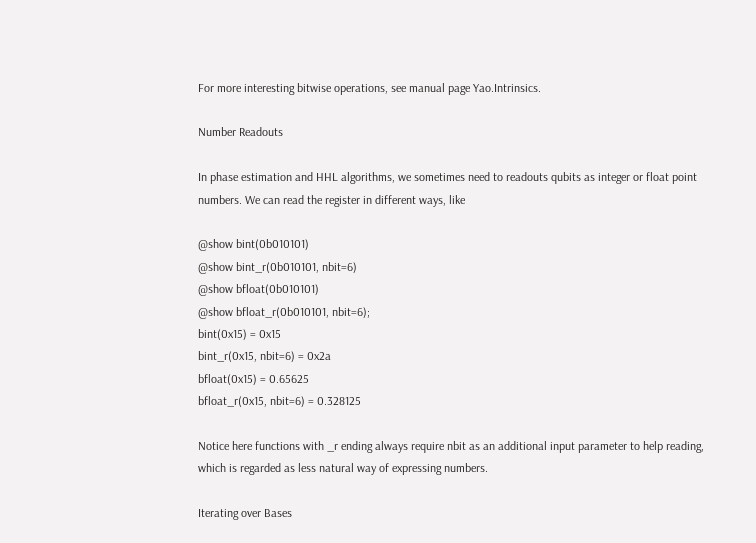For more interesting bitwise operations, see manual page Yao.Intrinsics.

Number Readouts

In phase estimation and HHL algorithms, we sometimes need to readouts qubits as integer or float point numbers. We can read the register in different ways, like

@show bint(0b010101)
@show bint_r(0b010101, nbit=6)
@show bfloat(0b010101)
@show bfloat_r(0b010101, nbit=6);
bint(0x15) = 0x15
bint_r(0x15, nbit=6) = 0x2a
bfloat(0x15) = 0.65625
bfloat_r(0x15, nbit=6) = 0.328125

Notice here functions with _r ending always require nbit as an additional input parameter to help reading, which is regarded as less natural way of expressing numbers.

Iterating over Bases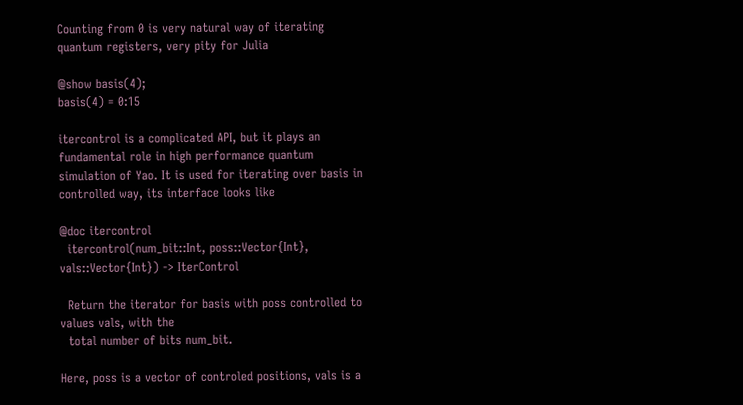Counting from 0 is very natural way of iterating quantum registers, very pity for Julia

@show basis(4);
basis(4) = 0:15

itercontrol is a complicated API, but it plays an fundamental role in high performance quantum simulation of Yao. It is used for iterating over basis in controlled way, its interface looks like

@doc itercontrol
  itercontrol(num_bit::Int, poss::Vector{Int}, vals::Vector{Int}) -> IterControl

  Return the iterator for basis with poss controlled to values vals, with the
  total number of bits num_bit.

Here, poss is a vector of controled positions, vals is a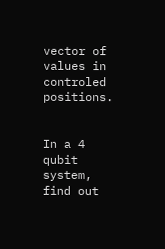vector of values in controled positions.


In a 4 qubit system, find out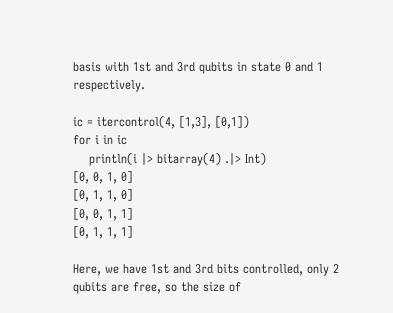basis with 1st and 3rd qubits in state 0 and 1 respectively.

ic = itercontrol(4, [1,3], [0,1])
for i in ic
    println(i |> bitarray(4) .|> Int)
[0, 0, 1, 0]
[0, 1, 1, 0]
[0, 0, 1, 1]
[0, 1, 1, 1]

Here, we have 1st and 3rd bits controlled, only 2 qubits are free, so the size of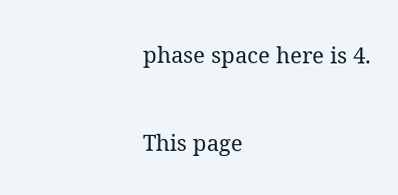phase space here is 4.

This page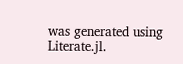was generated using Literate.jl.